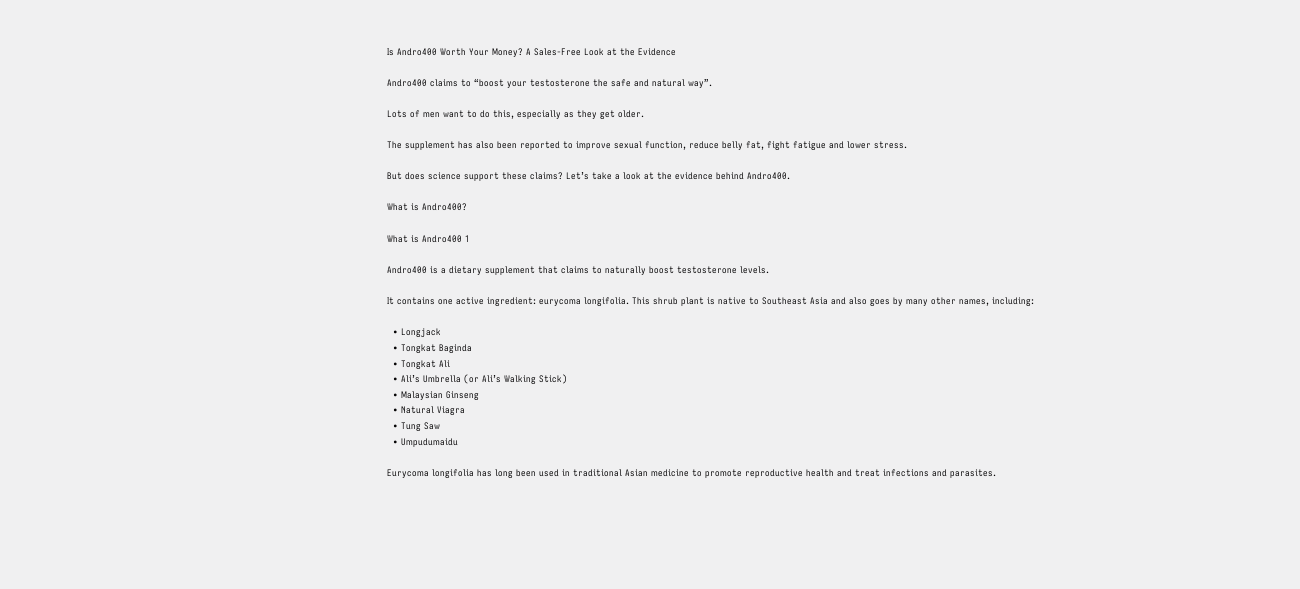Is Andro400 Worth Your Money? A Sales-Free Look at the Evidence

Andro400 claims to “boost your testosterone the safe and natural way”.

Lots of men want to do this, especially as they get older.

The supplement has also been reported to improve sexual function, reduce belly fat, fight fatigue and lower stress.

But does science support these claims? Let’s take a look at the evidence behind Andro400.

What is Andro400?

What is Andro400 1

Andro400 is a dietary supplement that claims to naturally boost testosterone levels.

It contains one active ingredient: eurycoma longifolia. This shrub plant is native to Southeast Asia and also goes by many other names, including:

  • Longjack
  • Tongkat Baginda
  • Tongkat Ali
  • Ali’s Umbrella (or Ali’s Walking Stick)
  • Malaysian Ginseng
  • Natural Viagra
  • Tung Saw
  • Umpudumaidu

Eurycoma longifolia has long been used in traditional Asian medicine to promote reproductive health and treat infections and parasites.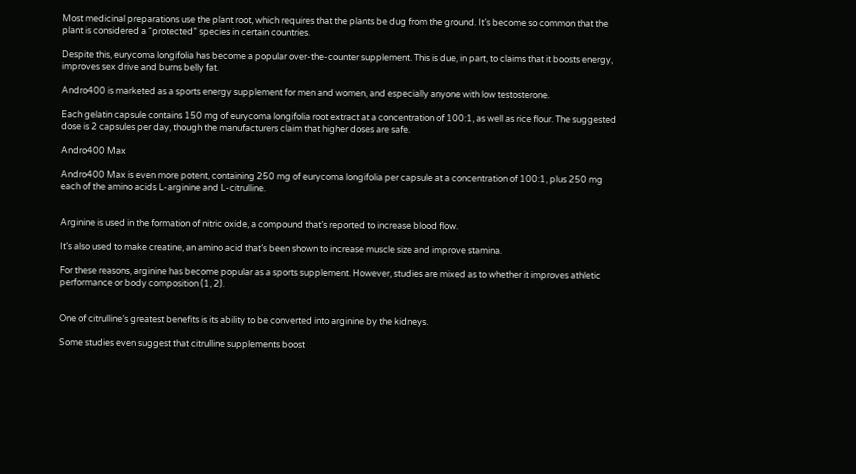Most medicinal preparations use the plant root, which requires that the plants be dug from the ground. It’s become so common that the plant is considered a “protected” species in certain countries.

Despite this, eurycoma longifolia has become a popular over-the-counter supplement. This is due, in part, to claims that it boosts energy, improves sex drive and burns belly fat.

Andro400 is marketed as a sports energy supplement for men and women, and especially anyone with low testosterone.

Each gelatin capsule contains 150 mg of eurycoma longifolia root extract at a concentration of 100:1, as well as rice flour. The suggested dose is 2 capsules per day, though the manufacturers claim that higher doses are safe.

Andro400 Max

Andro400 Max is even more potent, containing 250 mg of eurycoma longifolia per capsule at a concentration of 100:1, plus 250 mg each of the amino acids L-arginine and L-citrulline.


Arginine is used in the formation of nitric oxide, a compound that’s reported to increase blood flow.

It’s also used to make creatine, an amino acid that’s been shown to increase muscle size and improve stamina.

For these reasons, arginine has become popular as a sports supplement. However, studies are mixed as to whether it improves athletic performance or body composition (1, 2).


One of citrulline’s greatest benefits is its ability to be converted into arginine by the kidneys.

Some studies even suggest that citrulline supplements boost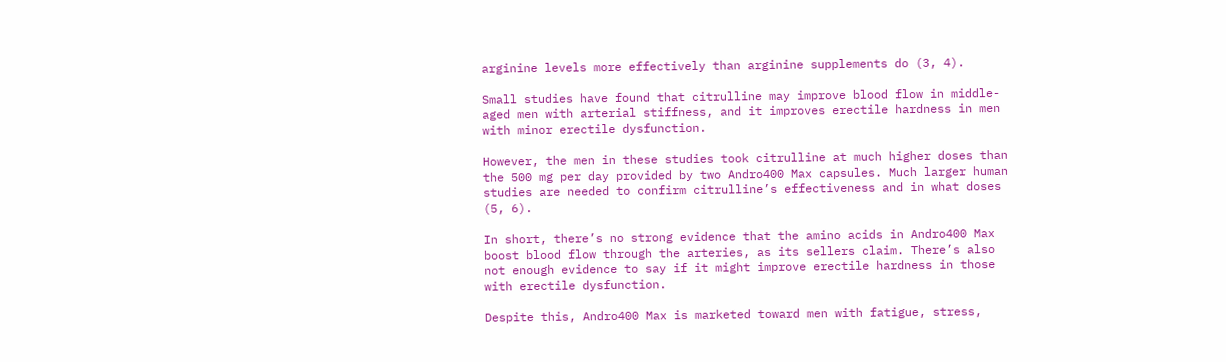arginine levels more effectively than arginine supplements do (3, 4).

Small studies have found that citrulline may improve blood flow in middle-aged men with arterial stiffness, and it improves erectile hardness in men with minor erectile dysfunction.

However, the men in these studies took citrulline at much higher doses than the 500 mg per day provided by two Andro400 Max capsules. Much larger human studies are needed to confirm citrulline’s effectiveness and in what doses (5, 6).

In short, there’s no strong evidence that the amino acids in Andro400 Max boost blood flow through the arteries, as its sellers claim. There’s also not enough evidence to say if it might improve erectile hardness in those with erectile dysfunction.

Despite this, Andro400 Max is marketed toward men with fatigue, stress,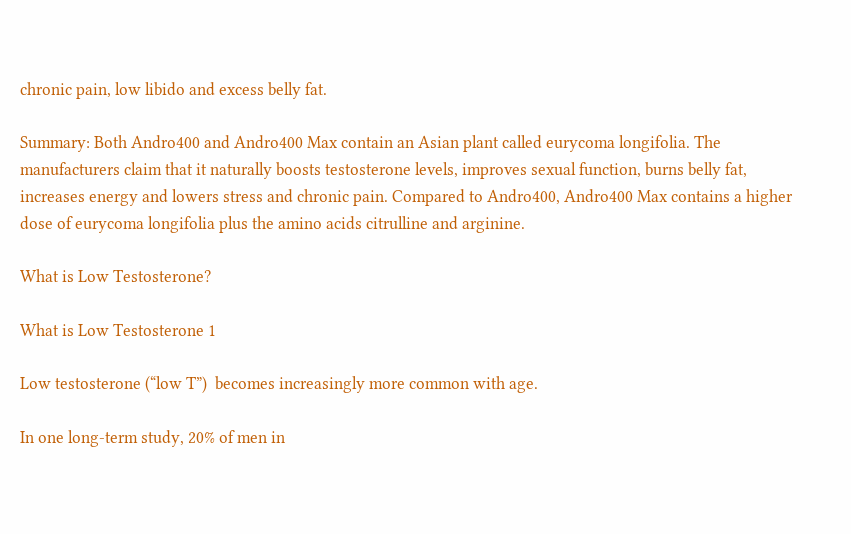chronic pain, low libido and excess belly fat.

Summary: Both Andro400 and Andro400 Max contain an Asian plant called eurycoma longifolia. The manufacturers claim that it naturally boosts testosterone levels, improves sexual function, burns belly fat, increases energy and lowers stress and chronic pain. Compared to Andro400, Andro400 Max contains a higher dose of eurycoma longifolia plus the amino acids citrulline and arginine.

What is Low Testosterone?

What is Low Testosterone 1

Low testosterone (“low T”)  becomes increasingly more common with age.

In one long-term study, 20% of men in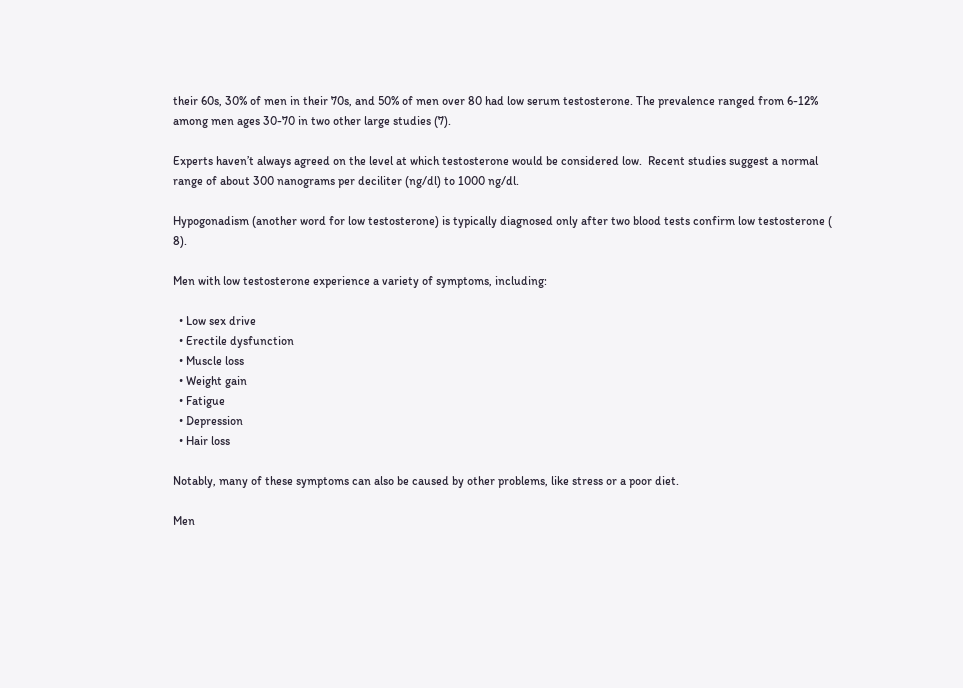their 60s, 30% of men in their 70s, and 50% of men over 80 had low serum testosterone. The prevalence ranged from 6-12% among men ages 30-70 in two other large studies (7).

Experts haven’t always agreed on the level at which testosterone would be considered low.  Recent studies suggest a normal range of about 300 nanograms per deciliter (ng/dl) to 1000 ng/dl.

Hypogonadism (another word for low testosterone) is typically diagnosed only after two blood tests confirm low testosterone ( 8).

Men with low testosterone experience a variety of symptoms, including:

  • Low sex drive
  • Erectile dysfunction
  • Muscle loss
  • Weight gain
  • Fatigue
  • Depression
  • Hair loss

Notably, many of these symptoms can also be caused by other problems, like stress or a poor diet.

Men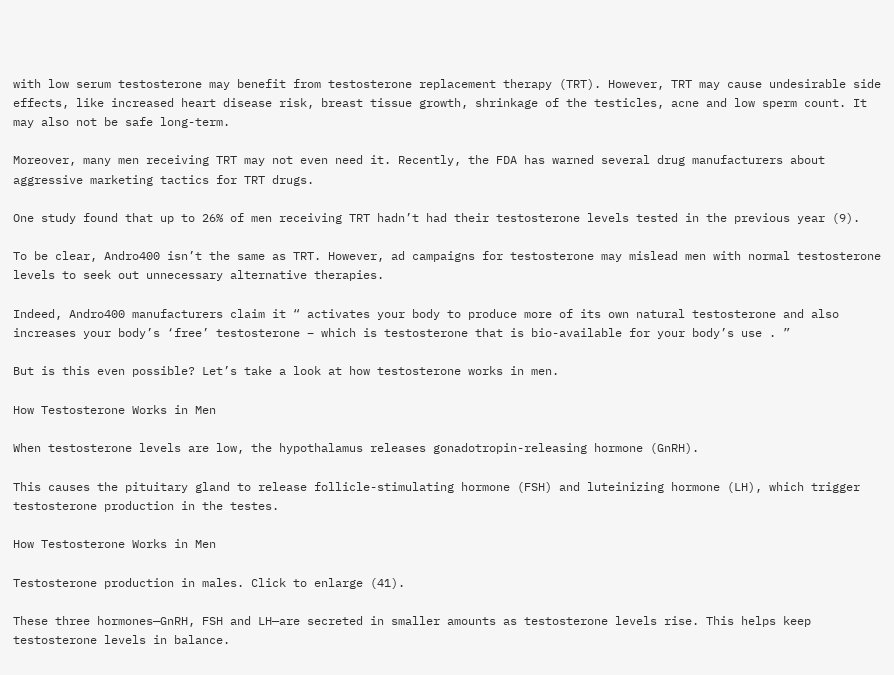with low serum testosterone may benefit from testosterone replacement therapy (TRT). However, TRT may cause undesirable side effects, like increased heart disease risk, breast tissue growth, shrinkage of the testicles, acne and low sperm count. It may also not be safe long-term.

Moreover, many men receiving TRT may not even need it. Recently, the FDA has warned several drug manufacturers about aggressive marketing tactics for TRT drugs.

One study found that up to 26% of men receiving TRT hadn’t had their testosterone levels tested in the previous year (9).

To be clear, Andro400 isn’t the same as TRT. However, ad campaigns for testosterone may mislead men with normal testosterone levels to seek out unnecessary alternative therapies.

Indeed, Andro400 manufacturers claim it “ activates your body to produce more of its own natural testosterone and also increases your body’s ‘free’ testosterone – which is testosterone that is bio-available for your body’s use . ”

But is this even possible? Let’s take a look at how testosterone works in men.

How Testosterone Works in Men

When testosterone levels are low, the hypothalamus releases gonadotropin-releasing hormone (GnRH).

This causes the pituitary gland to release follicle-stimulating hormone (FSH) and luteinizing hormone (LH), which trigger testosterone production in the testes.

How Testosterone Works in Men

Testosterone production in males. Click to enlarge (41).

These three hormones—GnRH, FSH and LH—are secreted in smaller amounts as testosterone levels rise. This helps keep testosterone levels in balance.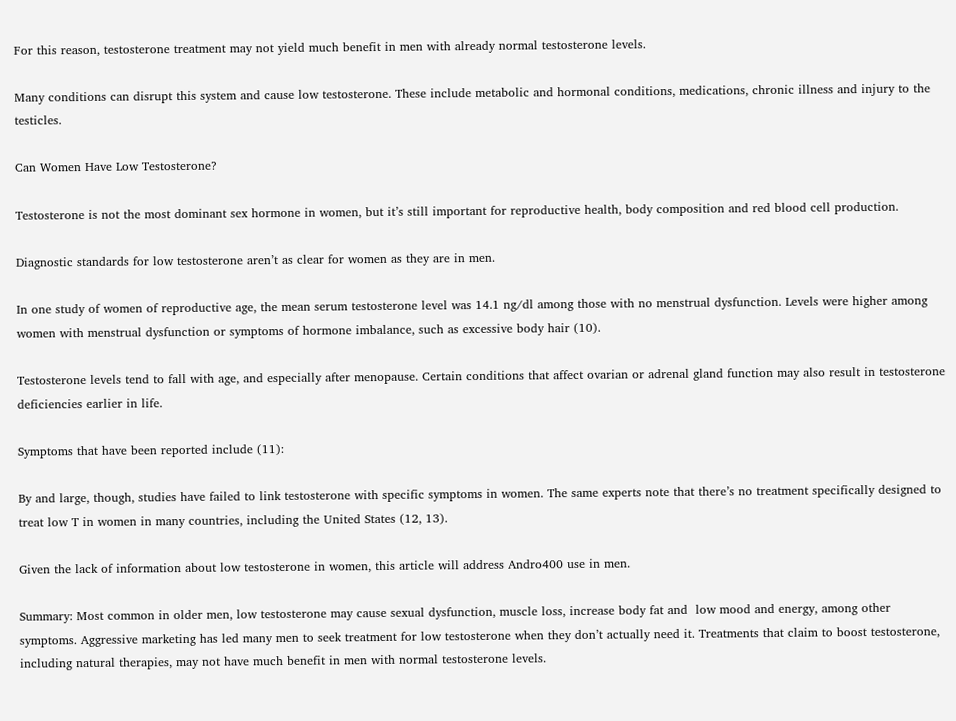For this reason, testosterone treatment may not yield much benefit in men with already normal testosterone levels.

Many conditions can disrupt this system and cause low testosterone. These include metabolic and hormonal conditions, medications, chronic illness and injury to the testicles.

Can Women Have Low Testosterone?

Testosterone is not the most dominant sex hormone in women, but it’s still important for reproductive health, body composition and red blood cell production.

Diagnostic standards for low testosterone aren’t as clear for women as they are in men.

In one study of women of reproductive age, the mean serum testosterone level was 14.1 ng/dl among those with no menstrual dysfunction. Levels were higher among women with menstrual dysfunction or symptoms of hormone imbalance, such as excessive body hair (10).

Testosterone levels tend to fall with age, and especially after menopause. Certain conditions that affect ovarian or adrenal gland function may also result in testosterone deficiencies earlier in life.

Symptoms that have been reported include (11):

By and large, though, studies have failed to link testosterone with specific symptoms in women. The same experts note that there’s no treatment specifically designed to treat low T in women in many countries, including the United States (12, 13).

Given the lack of information about low testosterone in women, this article will address Andro400 use in men.

Summary: Most common in older men, low testosterone may cause sexual dysfunction, muscle loss, increase body fat and  low mood and energy, among other symptoms. Aggressive marketing has led many men to seek treatment for low testosterone when they don’t actually need it. Treatments that claim to boost testosterone, including natural therapies, may not have much benefit in men with normal testosterone levels.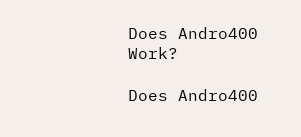Does Andro400 Work?

Does Andro400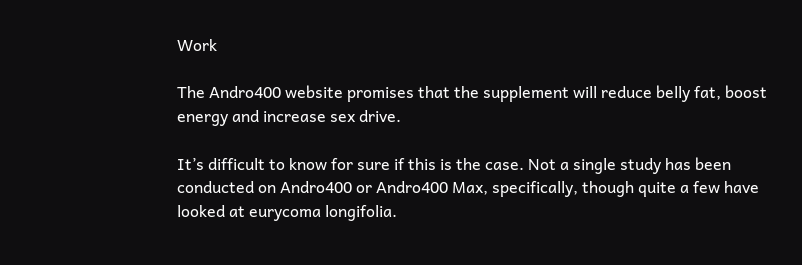Work

The Andro400 website promises that the supplement will reduce belly fat, boost energy and increase sex drive.

It’s difficult to know for sure if this is the case. Not a single study has been conducted on Andro400 or Andro400 Max, specifically, though quite a few have looked at eurycoma longifolia.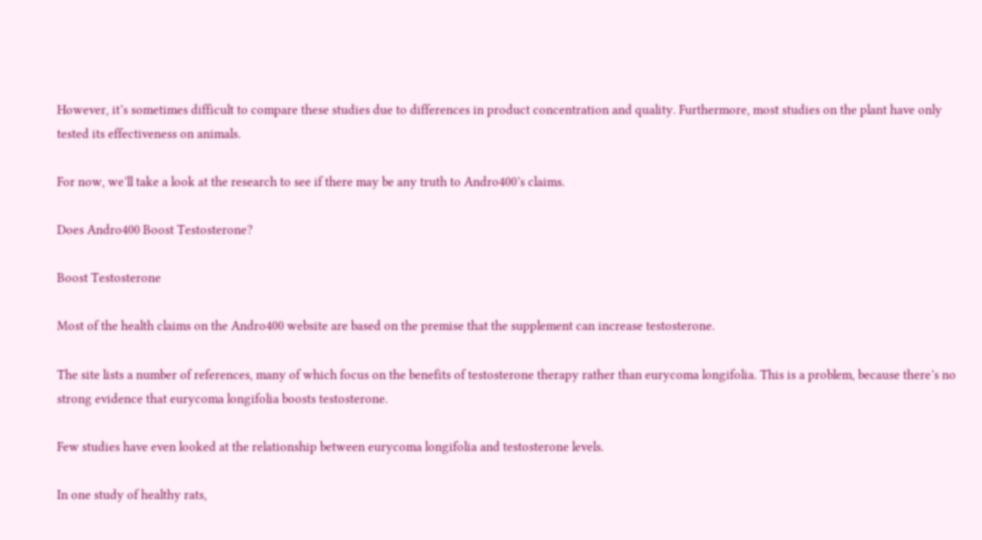However, it’s sometimes difficult to compare these studies due to differences in product concentration and quality. Furthermore, most studies on the plant have only tested its effectiveness on animals.

For now, we’ll take a look at the research to see if there may be any truth to Andro400’s claims.

Does Andro400 Boost Testosterone?

Boost Testosterone

Most of the health claims on the Andro400 website are based on the premise that the supplement can increase testosterone.

The site lists a number of references, many of which focus on the benefits of testosterone therapy rather than eurycoma longifolia. This is a problem, because there’s no strong evidence that eurycoma longifolia boosts testosterone.

Few studies have even looked at the relationship between eurycoma longifolia and testosterone levels.

In one study of healthy rats,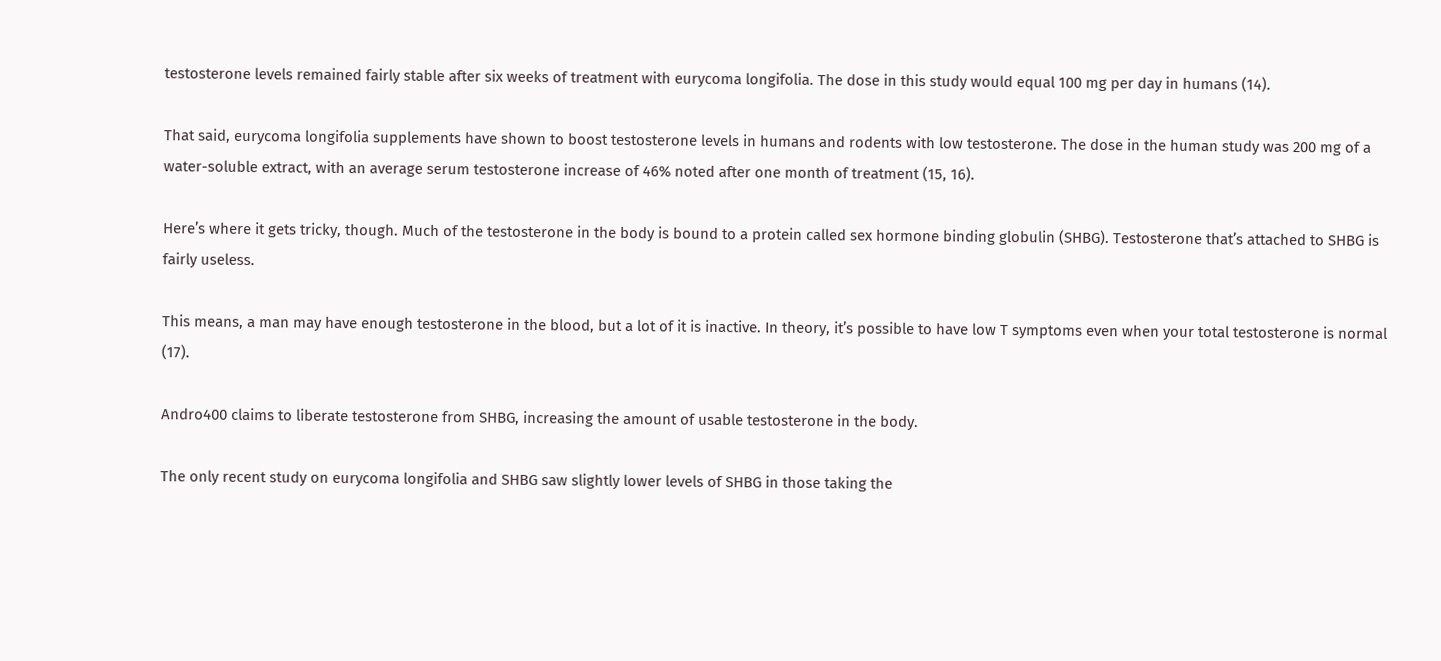testosterone levels remained fairly stable after six weeks of treatment with eurycoma longifolia. The dose in this study would equal 100 mg per day in humans (14).

That said, eurycoma longifolia supplements have shown to boost testosterone levels in humans and rodents with low testosterone. The dose in the human study was 200 mg of a water-soluble extract, with an average serum testosterone increase of 46% noted after one month of treatment (15, 16).

Here’s where it gets tricky, though. Much of the testosterone in the body is bound to a protein called sex hormone binding globulin (SHBG). Testosterone that’s attached to SHBG is fairly useless.

This means, a man may have enough testosterone in the blood, but a lot of it is inactive. In theory, it’s possible to have low T symptoms even when your total testosterone is normal (17).

Andro400 claims to liberate testosterone from SHBG, increasing the amount of usable testosterone in the body.

The only recent study on eurycoma longifolia and SHBG saw slightly lower levels of SHBG in those taking the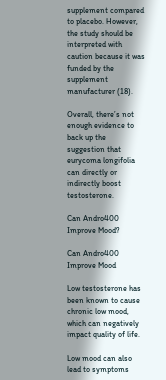supplement compared to placebo. However, the study should be interpreted with caution because it was funded by the supplement manufacturer (18).

Overall, there’s not enough evidence to back up the suggestion that eurycoma longifolia can directly or indirectly boost testosterone.

Can Andro400 Improve Mood?

Can Andro400 Improve Mood

Low testosterone has been known to cause chronic low mood, which can negatively impact quality of life.

Low mood can also lead to symptoms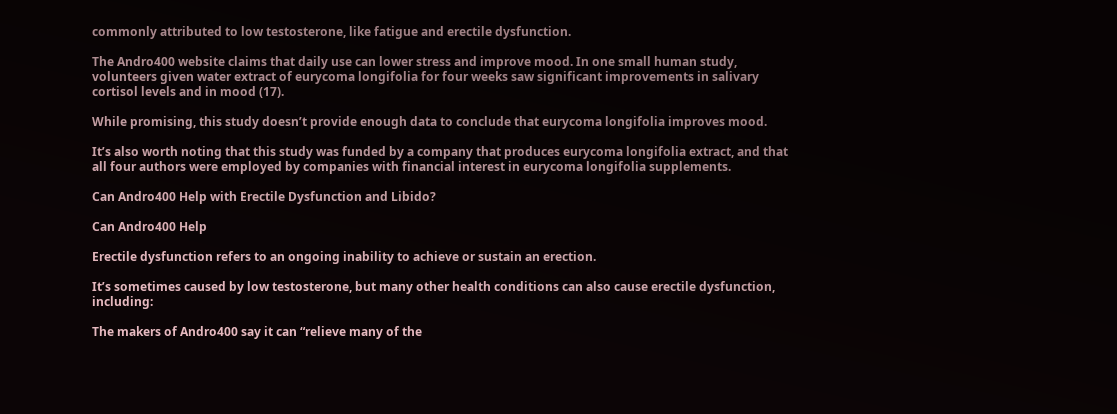commonly attributed to low testosterone, like fatigue and erectile dysfunction.

The Andro400 website claims that daily use can lower stress and improve mood. In one small human study, volunteers given water extract of eurycoma longifolia for four weeks saw significant improvements in salivary cortisol levels and in mood (17).

While promising, this study doesn’t provide enough data to conclude that eurycoma longifolia improves mood.

It’s also worth noting that this study was funded by a company that produces eurycoma longifolia extract, and that all four authors were employed by companies with financial interest in eurycoma longifolia supplements.

Can Andro400 Help with Erectile Dysfunction and Libido?

Can Andro400 Help

Erectile dysfunction refers to an ongoing inability to achieve or sustain an erection.

It’s sometimes caused by low testosterone, but many other health conditions can also cause erectile dysfunction, including:

The makers of Andro400 say it can “relieve many of the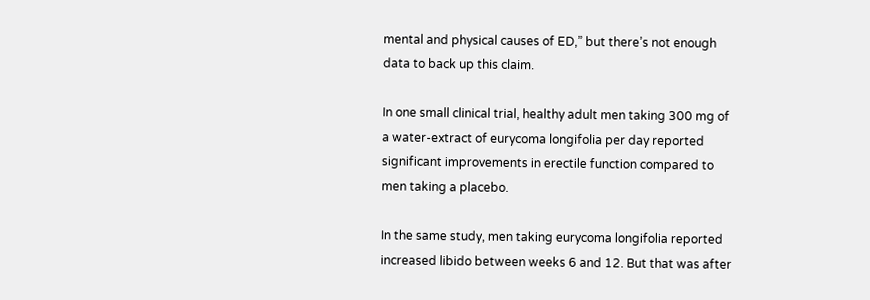mental and physical causes of ED,” but there’s not enough data to back up this claim.

In one small clinical trial, healthy adult men taking 300 mg of a water-extract of eurycoma longifolia per day reported significant improvements in erectile function compared to men taking a placebo.

In the same study, men taking eurycoma longifolia reported increased libido between weeks 6 and 12. But that was after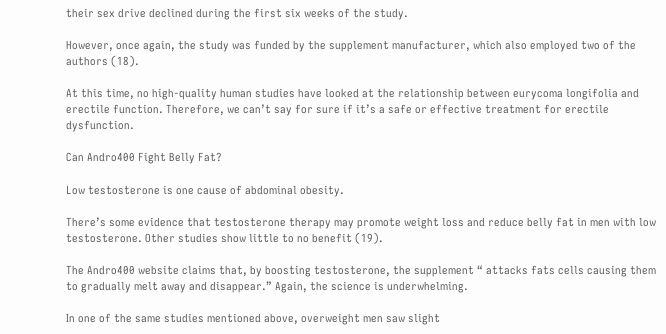their sex drive declined during the first six weeks of the study.

However, once again, the study was funded by the supplement manufacturer, which also employed two of the authors (18).

At this time, no high-quality human studies have looked at the relationship between eurycoma longifolia and erectile function. Therefore, we can’t say for sure if it’s a safe or effective treatment for erectile dysfunction.

Can Andro400 Fight Belly Fat?

Low testosterone is one cause of abdominal obesity.

There’s some evidence that testosterone therapy may promote weight loss and reduce belly fat in men with low testosterone. Other studies show little to no benefit (19).

The Andro400 website claims that, by boosting testosterone, the supplement “ attacks fats cells causing them to gradually melt away and disappear.” Again, the science is underwhelming.

In one of the same studies mentioned above, overweight men saw slight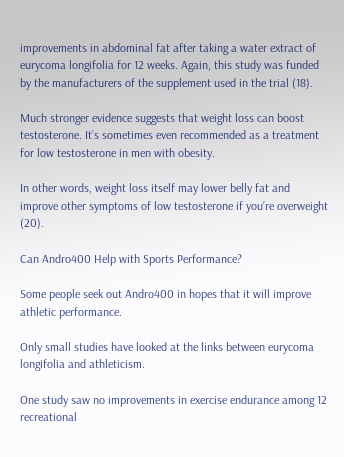improvements in abdominal fat after taking a water extract of eurycoma longifolia for 12 weeks. Again, this study was funded by the manufacturers of the supplement used in the trial (18).

Much stronger evidence suggests that weight loss can boost testosterone. It’s sometimes even recommended as a treatment for low testosterone in men with obesity.

In other words, weight loss itself may lower belly fat and improve other symptoms of low testosterone if you’re overweight (20).

Can Andro400 Help with Sports Performance?

Some people seek out Andro400 in hopes that it will improve athletic performance.

Only small studies have looked at the links between eurycoma longifolia and athleticism.

One study saw no improvements in exercise endurance among 12 recreational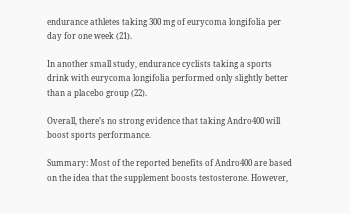endurance athletes taking 300 mg of eurycoma longifolia per day for one week (21).

In another small study, endurance cyclists taking a sports drink with eurycoma longifolia performed only slightly better than a placebo group (22).

Overall, there’s no strong evidence that taking Andro400 will boost sports performance.

Summary: Most of the reported benefits of Andro400 are based on the idea that the supplement boosts testosterone. However,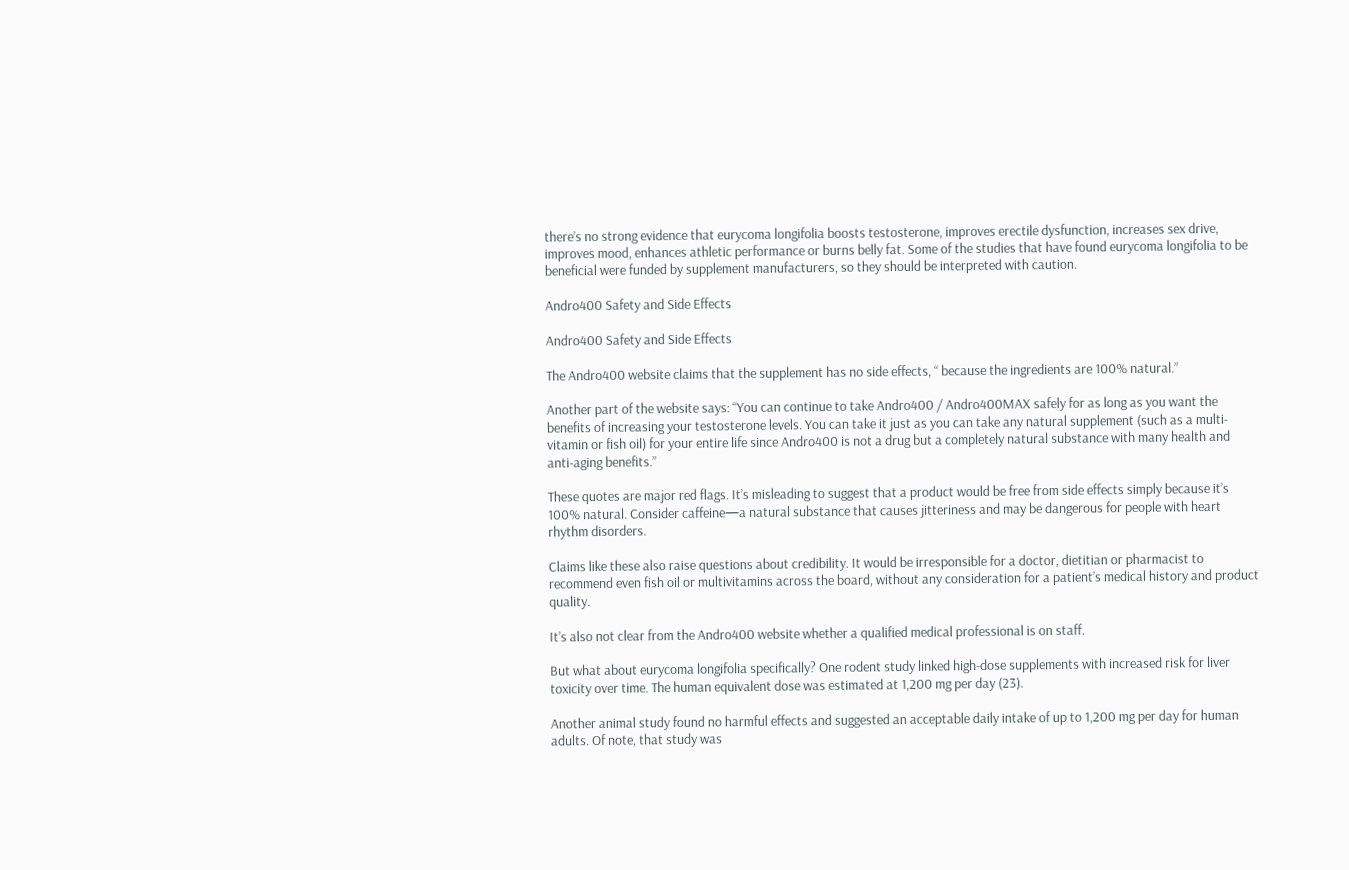there’s no strong evidence that eurycoma longifolia boosts testosterone, improves erectile dysfunction, increases sex drive, improves mood, enhances athletic performance or burns belly fat. Some of the studies that have found eurycoma longifolia to be beneficial were funded by supplement manufacturers, so they should be interpreted with caution.

Andro400 Safety and Side Effects

Andro400 Safety and Side Effects

The Andro400 website claims that the supplement has no side effects, “ because the ingredients are 100% natural.”

Another part of the website says: “You can continue to take Andro400 / Andro400MAX safely for as long as you want the benefits of increasing your testosterone levels. You can take it just as you can take any natural supplement (such as a multi-vitamin or fish oil) for your entire life since Andro400 is not a drug but a completely natural substance with many health and anti-aging benefits.”

These quotes are major red flags. It’s misleading to suggest that a product would be free from side effects simply because it’s 100% natural. Consider caffeine—a natural substance that causes jitteriness and may be dangerous for people with heart rhythm disorders.

Claims like these also raise questions about credibility. It would be irresponsible for a doctor, dietitian or pharmacist to recommend even fish oil or multivitamins across the board, without any consideration for a patient’s medical history and product quality.

It’s also not clear from the Andro400 website whether a qualified medical professional is on staff.

But what about eurycoma longifolia specifically? One rodent study linked high-dose supplements with increased risk for liver toxicity over time. The human equivalent dose was estimated at 1,200 mg per day (23).

Another animal study found no harmful effects and suggested an acceptable daily intake of up to 1,200 mg per day for human adults. Of note, that study was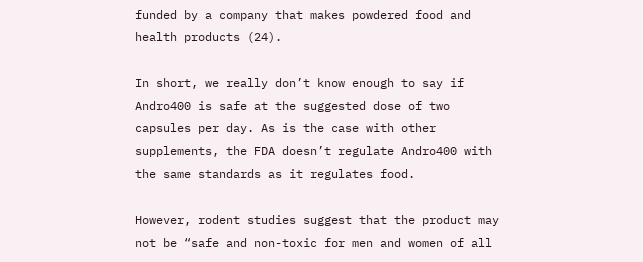funded by a company that makes powdered food and health products (24).

In short, we really don’t know enough to say if Andro400 is safe at the suggested dose of two capsules per day. As is the case with other supplements, the FDA doesn’t regulate Andro400 with the same standards as it regulates food.

However, rodent studies suggest that the product may not be “safe and non-toxic for men and women of all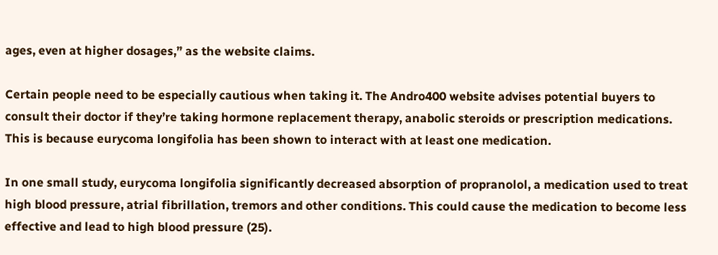ages, even at higher dosages,” as the website claims.

Certain people need to be especially cautious when taking it. The Andro400 website advises potential buyers to consult their doctor if they’re taking hormone replacement therapy, anabolic steroids or prescription medications. This is because eurycoma longifolia has been shown to interact with at least one medication.

In one small study, eurycoma longifolia significantly decreased absorption of propranolol, a medication used to treat high blood pressure, atrial fibrillation, tremors and other conditions. This could cause the medication to become less effective and lead to high blood pressure (25).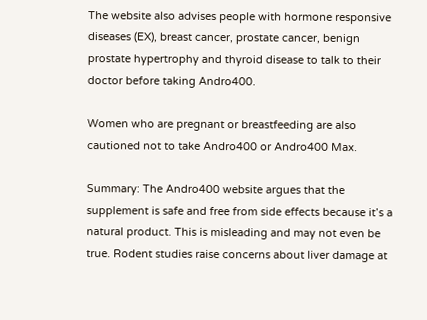The website also advises people with hormone responsive diseases (EX), breast cancer, prostate cancer, benign prostate hypertrophy and thyroid disease to talk to their doctor before taking Andro400.

Women who are pregnant or breastfeeding are also cautioned not to take Andro400 or Andro400 Max.

Summary: The Andro400 website argues that the supplement is safe and free from side effects because it’s a natural product. This is misleading and may not even be true. Rodent studies raise concerns about liver damage at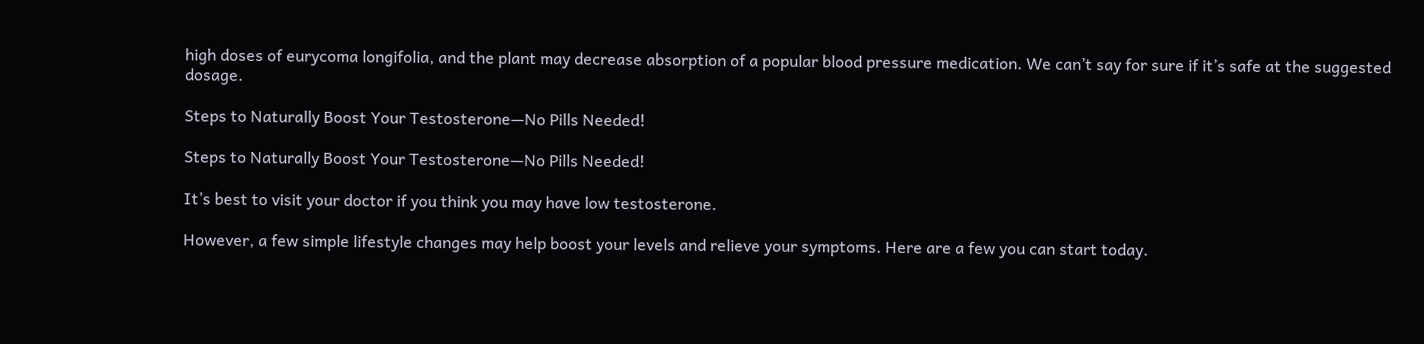high doses of eurycoma longifolia, and the plant may decrease absorption of a popular blood pressure medication. We can’t say for sure if it’s safe at the suggested dosage.

Steps to Naturally Boost Your Testosterone—No Pills Needed!

Steps to Naturally Boost Your Testosterone—No Pills Needed!

It’s best to visit your doctor if you think you may have low testosterone.

However, a few simple lifestyle changes may help boost your levels and relieve your symptoms. Here are a few you can start today.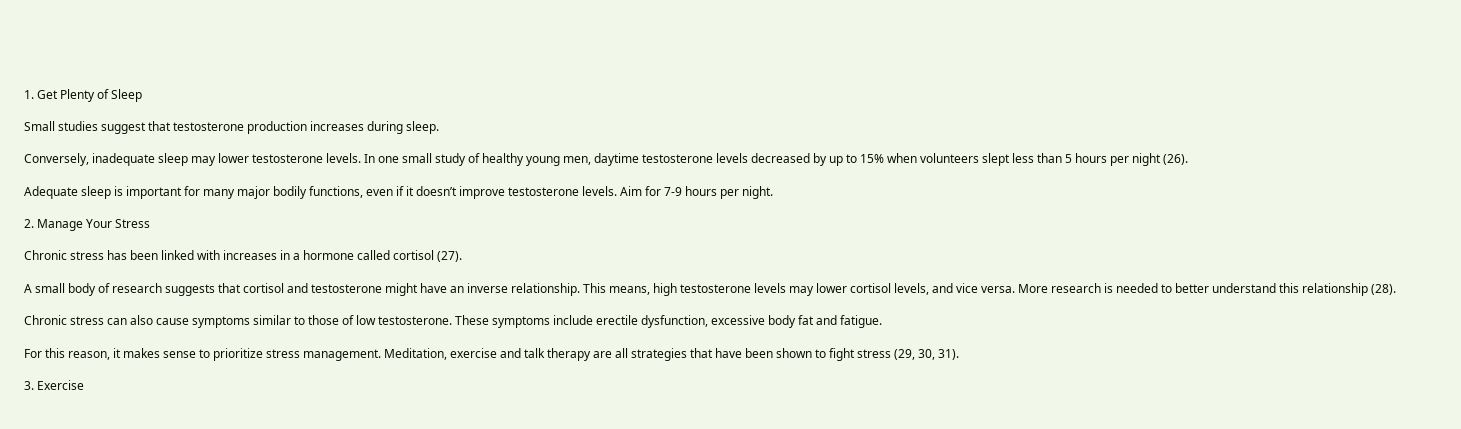1. Get Plenty of Sleep

Small studies suggest that testosterone production increases during sleep.

Conversely, inadequate sleep may lower testosterone levels. In one small study of healthy young men, daytime testosterone levels decreased by up to 15% when volunteers slept less than 5 hours per night (26).

Adequate sleep is important for many major bodily functions, even if it doesn’t improve testosterone levels. Aim for 7-9 hours per night.

2. Manage Your Stress

Chronic stress has been linked with increases in a hormone called cortisol (27).

A small body of research suggests that cortisol and testosterone might have an inverse relationship. This means, high testosterone levels may lower cortisol levels, and vice versa. More research is needed to better understand this relationship (28).

Chronic stress can also cause symptoms similar to those of low testosterone. These symptoms include erectile dysfunction, excessive body fat and fatigue.

For this reason, it makes sense to prioritize stress management. Meditation, exercise and talk therapy are all strategies that have been shown to fight stress (29, 30, 31).

3. Exercise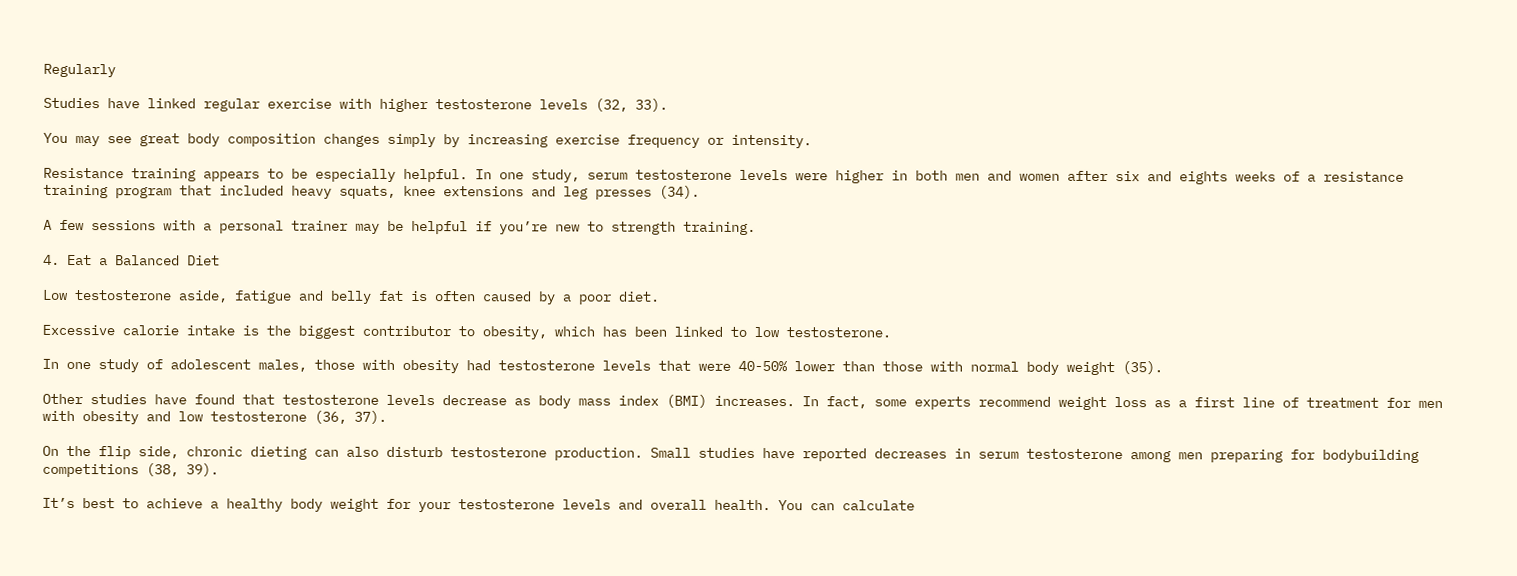Regularly

Studies have linked regular exercise with higher testosterone levels (32, 33).

You may see great body composition changes simply by increasing exercise frequency or intensity.

Resistance training appears to be especially helpful. In one study, serum testosterone levels were higher in both men and women after six and eights weeks of a resistance training program that included heavy squats, knee extensions and leg presses (34).

A few sessions with a personal trainer may be helpful if you’re new to strength training.

4. Eat a Balanced Diet

Low testosterone aside, fatigue and belly fat is often caused by a poor diet.

Excessive calorie intake is the biggest contributor to obesity, which has been linked to low testosterone.

In one study of adolescent males, those with obesity had testosterone levels that were 40-50% lower than those with normal body weight (35).

Other studies have found that testosterone levels decrease as body mass index (BMI) increases. In fact, some experts recommend weight loss as a first line of treatment for men with obesity and low testosterone (36, 37).

On the flip side, chronic dieting can also disturb testosterone production. Small studies have reported decreases in serum testosterone among men preparing for bodybuilding competitions (38, 39).

It’s best to achieve a healthy body weight for your testosterone levels and overall health. You can calculate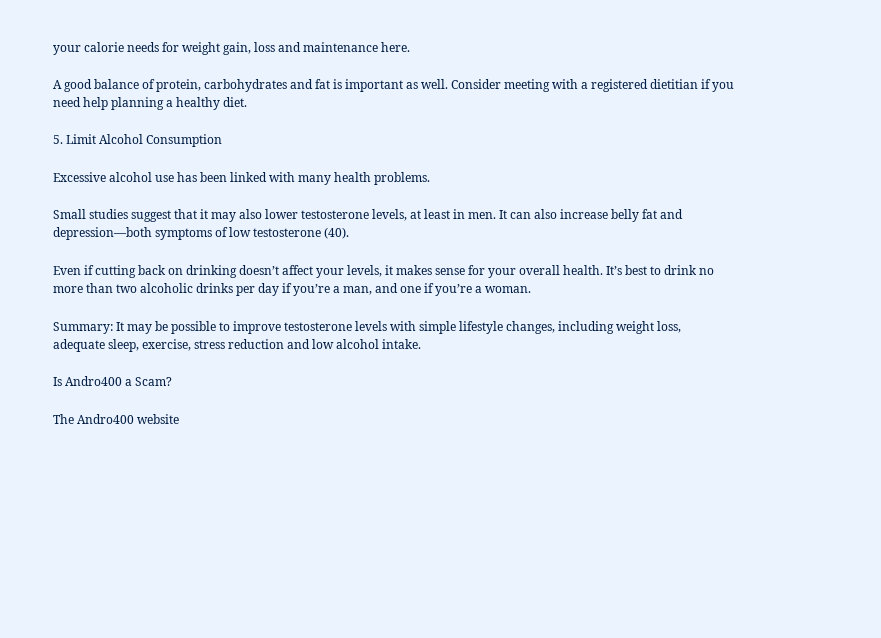your calorie needs for weight gain, loss and maintenance here.

A good balance of protein, carbohydrates and fat is important as well. Consider meeting with a registered dietitian if you need help planning a healthy diet.

5. Limit Alcohol Consumption

Excessive alcohol use has been linked with many health problems.

Small studies suggest that it may also lower testosterone levels, at least in men. It can also increase belly fat and depression—both symptoms of low testosterone (40).

Even if cutting back on drinking doesn’t affect your levels, it makes sense for your overall health. It’s best to drink no more than two alcoholic drinks per day if you’re a man, and one if you’re a woman.

Summary: It may be possible to improve testosterone levels with simple lifestyle changes, including weight loss, adequate sleep, exercise, stress reduction and low alcohol intake.

Is Andro400 a Scam?

The Andro400 website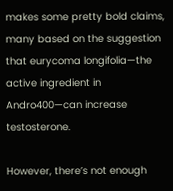makes some pretty bold claims, many based on the suggestion that eurycoma longifolia—the active ingredient in Andro400—can increase testosterone.

However, there’s not enough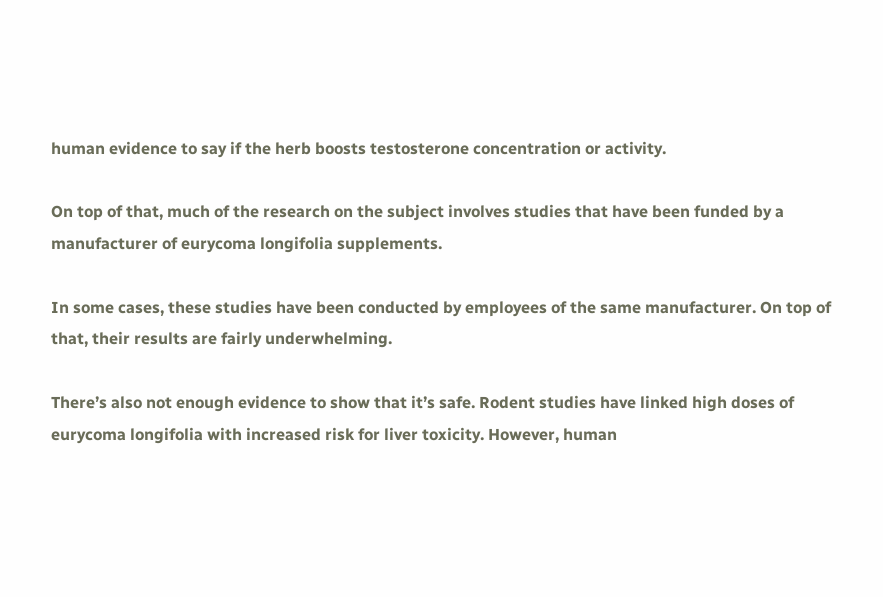human evidence to say if the herb boosts testosterone concentration or activity.

On top of that, much of the research on the subject involves studies that have been funded by a manufacturer of eurycoma longifolia supplements.

In some cases, these studies have been conducted by employees of the same manufacturer. On top of that, their results are fairly underwhelming.

There’s also not enough evidence to show that it’s safe. Rodent studies have linked high doses of eurycoma longifolia with increased risk for liver toxicity. However, human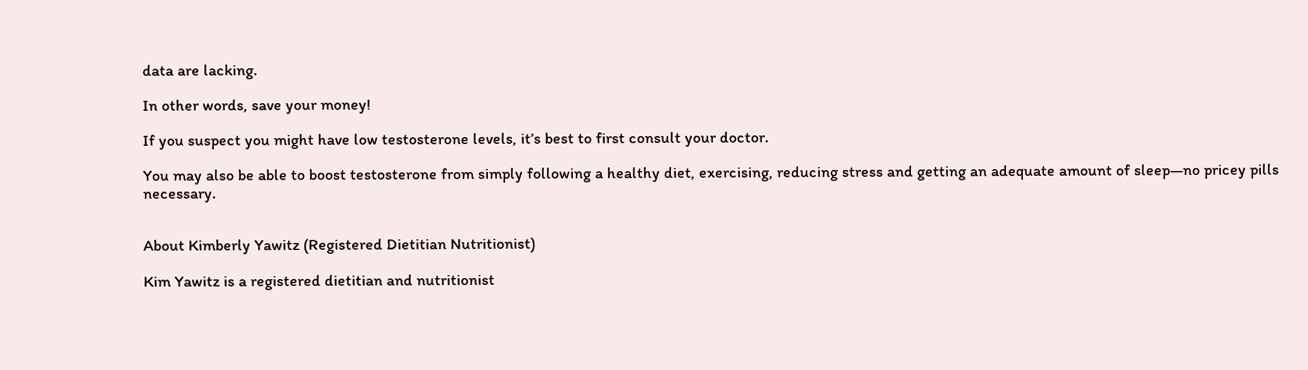data are lacking.

In other words, save your money!

If you suspect you might have low testosterone levels, it’s best to first consult your doctor.

You may also be able to boost testosterone from simply following a healthy diet, exercising, reducing stress and getting an adequate amount of sleep—no pricey pills necessary.


About Kimberly Yawitz (Registered Dietitian Nutritionist)

Kim Yawitz is a registered dietitian and nutritionist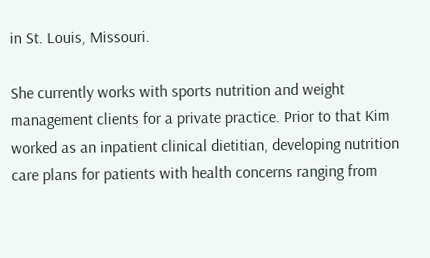in St. Louis, Missouri.

She currently works with sports nutrition and weight management clients for a private practice. Prior to that Kim worked as an inpatient clinical dietitian, developing nutrition care plans for patients with health concerns ranging from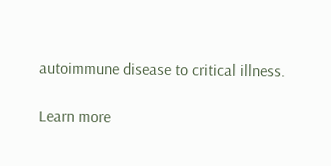autoimmune disease to critical illness.

Learn more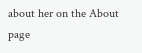about her on the About page